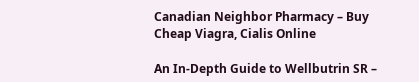Canadian Neighbor Pharmacy – Buy Cheap Viagra, Cialis Online

An In-Depth Guide to Wellbutrin SR –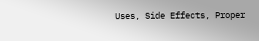Uses, Side Effects, Proper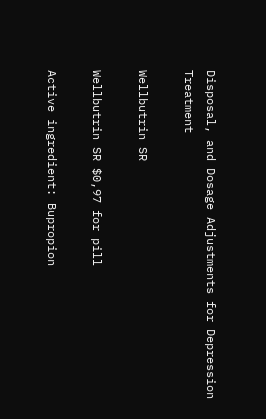Disposal, and Dosage Adjustments for Depression Treatment

Wellbutrin SR

Wellbutrin SR $0,97 for pill

Active ingredient: Bupropion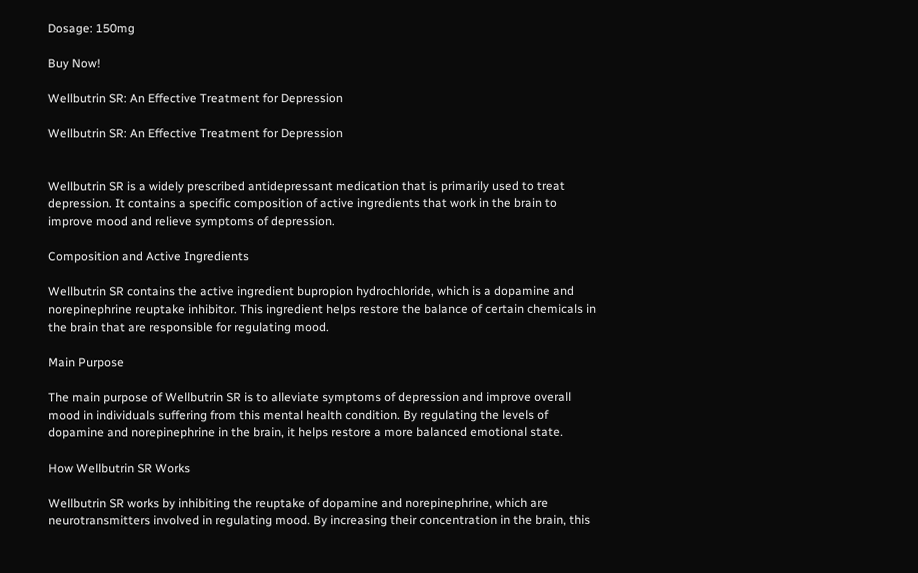Dosage: 150mg

Buy Now!

Wellbutrin SR: An Effective Treatment for Depression

Wellbutrin SR: An Effective Treatment for Depression


Wellbutrin SR is a widely prescribed antidepressant medication that is primarily used to treat depression. It contains a specific composition of active ingredients that work in the brain to improve mood and relieve symptoms of depression.

Composition and Active Ingredients

Wellbutrin SR contains the active ingredient bupropion hydrochloride, which is a dopamine and norepinephrine reuptake inhibitor. This ingredient helps restore the balance of certain chemicals in the brain that are responsible for regulating mood.

Main Purpose

The main purpose of Wellbutrin SR is to alleviate symptoms of depression and improve overall mood in individuals suffering from this mental health condition. By regulating the levels of dopamine and norepinephrine in the brain, it helps restore a more balanced emotional state.

How Wellbutrin SR Works

Wellbutrin SR works by inhibiting the reuptake of dopamine and norepinephrine, which are neurotransmitters involved in regulating mood. By increasing their concentration in the brain, this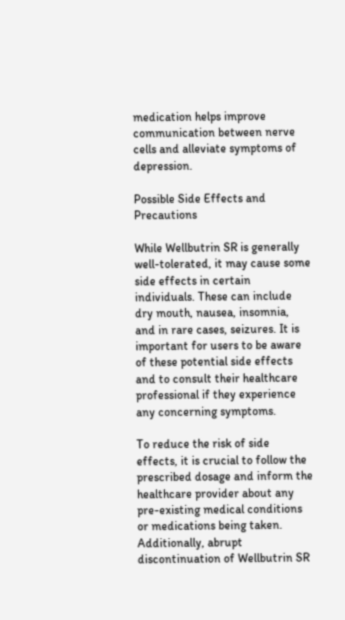medication helps improve communication between nerve cells and alleviate symptoms of depression.

Possible Side Effects and Precautions

While Wellbutrin SR is generally well-tolerated, it may cause some side effects in certain individuals. These can include dry mouth, nausea, insomnia, and in rare cases, seizures. It is important for users to be aware of these potential side effects and to consult their healthcare professional if they experience any concerning symptoms.

To reduce the risk of side effects, it is crucial to follow the prescribed dosage and inform the healthcare provider about any pre-existing medical conditions or medications being taken. Additionally, abrupt discontinuation of Wellbutrin SR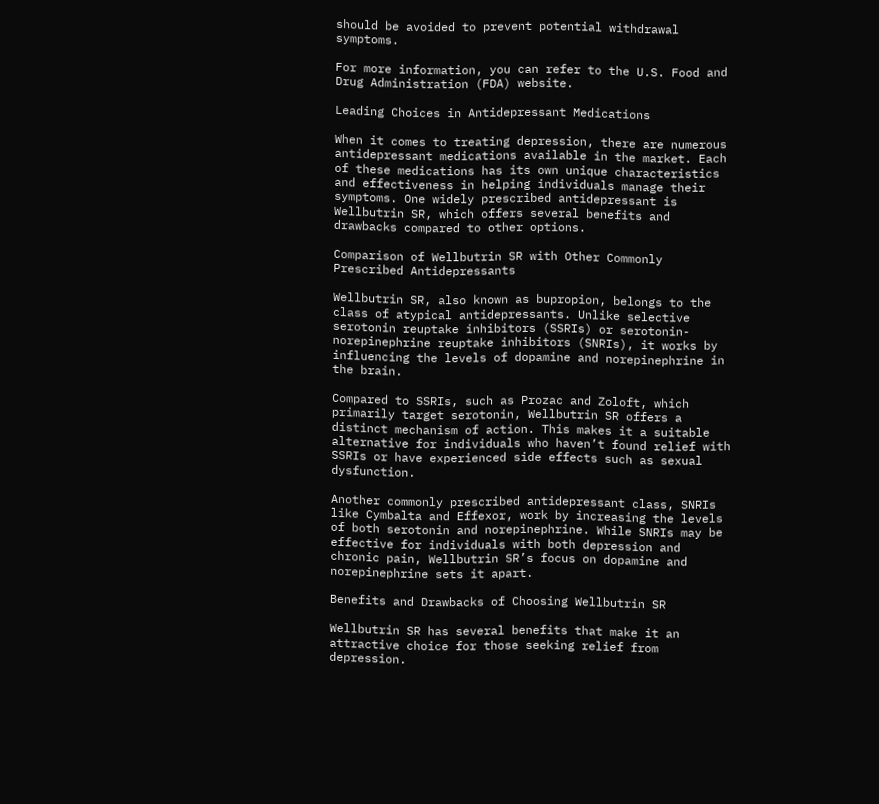should be avoided to prevent potential withdrawal symptoms.

For more information, you can refer to the U.S. Food and Drug Administration (FDA) website.

Leading Choices in Antidepressant Medications

When it comes to treating depression, there are numerous antidepressant medications available in the market. Each of these medications has its own unique characteristics and effectiveness in helping individuals manage their symptoms. One widely prescribed antidepressant is Wellbutrin SR, which offers several benefits and drawbacks compared to other options.

Comparison of Wellbutrin SR with Other Commonly Prescribed Antidepressants

Wellbutrin SR, also known as bupropion, belongs to the class of atypical antidepressants. Unlike selective serotonin reuptake inhibitors (SSRIs) or serotonin-norepinephrine reuptake inhibitors (SNRIs), it works by influencing the levels of dopamine and norepinephrine in the brain.

Compared to SSRIs, such as Prozac and Zoloft, which primarily target serotonin, Wellbutrin SR offers a distinct mechanism of action. This makes it a suitable alternative for individuals who haven’t found relief with SSRIs or have experienced side effects such as sexual dysfunction.

Another commonly prescribed antidepressant class, SNRIs like Cymbalta and Effexor, work by increasing the levels of both serotonin and norepinephrine. While SNRIs may be effective for individuals with both depression and chronic pain, Wellbutrin SR’s focus on dopamine and norepinephrine sets it apart.

Benefits and Drawbacks of Choosing Wellbutrin SR

Wellbutrin SR has several benefits that make it an attractive choice for those seeking relief from depression.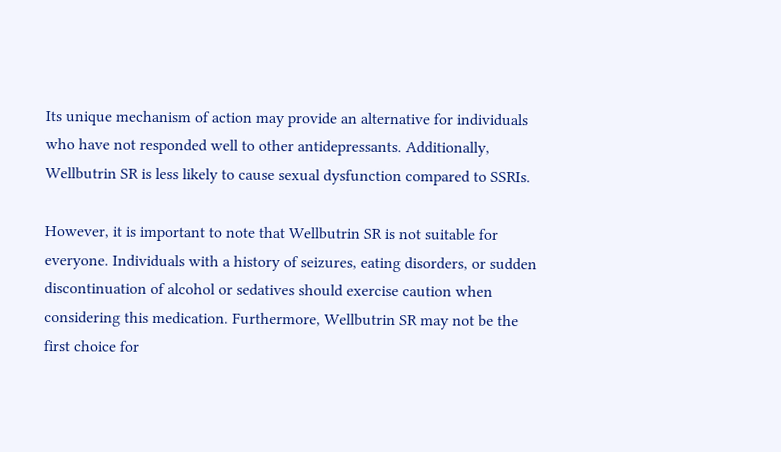Its unique mechanism of action may provide an alternative for individuals who have not responded well to other antidepressants. Additionally, Wellbutrin SR is less likely to cause sexual dysfunction compared to SSRIs.

However, it is important to note that Wellbutrin SR is not suitable for everyone. Individuals with a history of seizures, eating disorders, or sudden discontinuation of alcohol or sedatives should exercise caution when considering this medication. Furthermore, Wellbutrin SR may not be the first choice for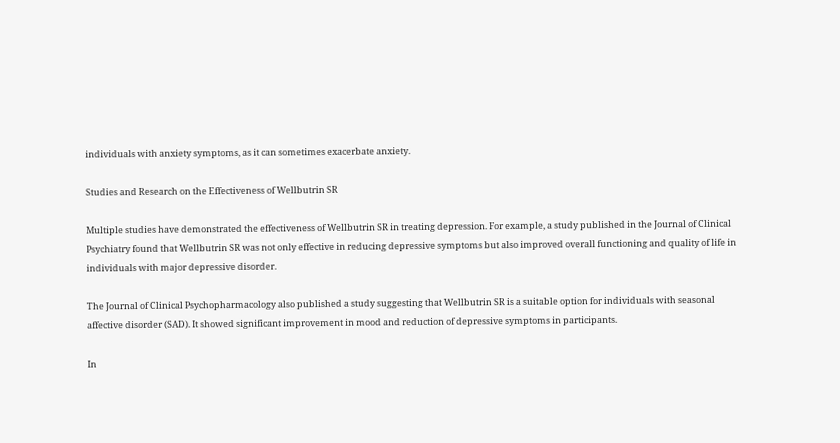individuals with anxiety symptoms, as it can sometimes exacerbate anxiety.

Studies and Research on the Effectiveness of Wellbutrin SR

Multiple studies have demonstrated the effectiveness of Wellbutrin SR in treating depression. For example, a study published in the Journal of Clinical Psychiatry found that Wellbutrin SR was not only effective in reducing depressive symptoms but also improved overall functioning and quality of life in individuals with major depressive disorder.

The Journal of Clinical Psychopharmacology also published a study suggesting that Wellbutrin SR is a suitable option for individuals with seasonal affective disorder (SAD). It showed significant improvement in mood and reduction of depressive symptoms in participants.

In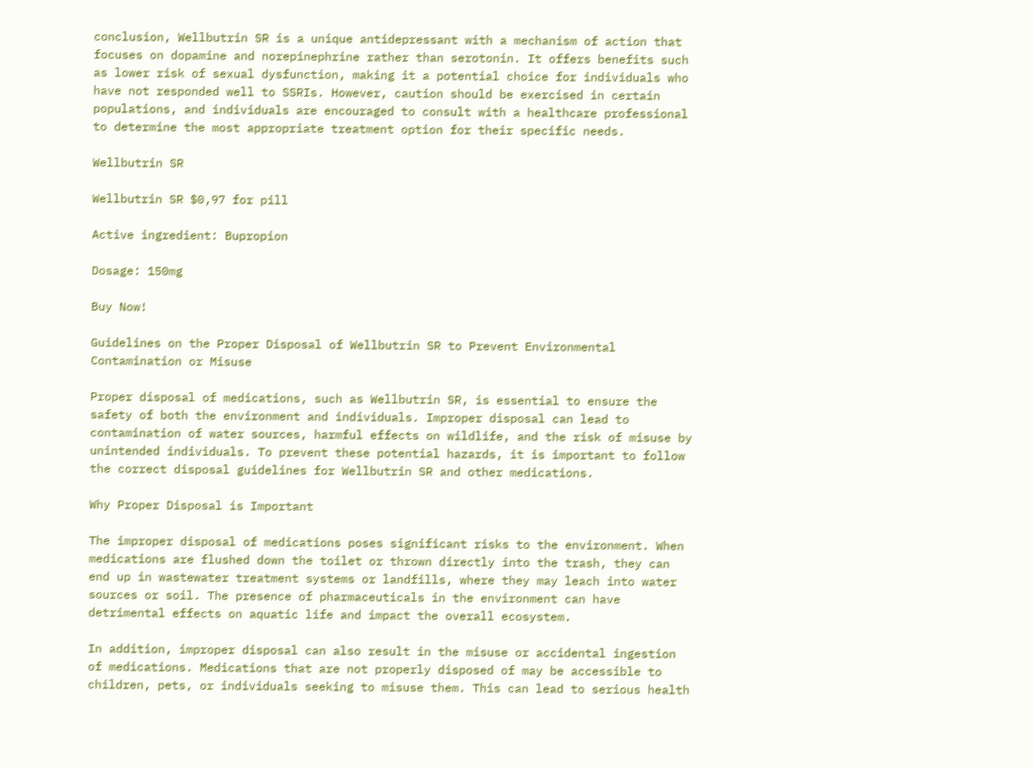conclusion, Wellbutrin SR is a unique antidepressant with a mechanism of action that focuses on dopamine and norepinephrine rather than serotonin. It offers benefits such as lower risk of sexual dysfunction, making it a potential choice for individuals who have not responded well to SSRIs. However, caution should be exercised in certain populations, and individuals are encouraged to consult with a healthcare professional to determine the most appropriate treatment option for their specific needs.

Wellbutrin SR

Wellbutrin SR $0,97 for pill

Active ingredient: Bupropion

Dosage: 150mg

Buy Now!

Guidelines on the Proper Disposal of Wellbutrin SR to Prevent Environmental Contamination or Misuse

Proper disposal of medications, such as Wellbutrin SR, is essential to ensure the safety of both the environment and individuals. Improper disposal can lead to contamination of water sources, harmful effects on wildlife, and the risk of misuse by unintended individuals. To prevent these potential hazards, it is important to follow the correct disposal guidelines for Wellbutrin SR and other medications.

Why Proper Disposal is Important

The improper disposal of medications poses significant risks to the environment. When medications are flushed down the toilet or thrown directly into the trash, they can end up in wastewater treatment systems or landfills, where they may leach into water sources or soil. The presence of pharmaceuticals in the environment can have detrimental effects on aquatic life and impact the overall ecosystem.

In addition, improper disposal can also result in the misuse or accidental ingestion of medications. Medications that are not properly disposed of may be accessible to children, pets, or individuals seeking to misuse them. This can lead to serious health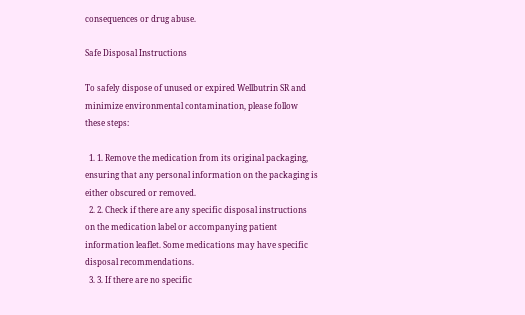consequences or drug abuse.

Safe Disposal Instructions

To safely dispose of unused or expired Wellbutrin SR and minimize environmental contamination, please follow these steps:

  1. 1. Remove the medication from its original packaging, ensuring that any personal information on the packaging is either obscured or removed.
  2. 2. Check if there are any specific disposal instructions on the medication label or accompanying patient information leaflet. Some medications may have specific disposal recommendations.
  3. 3. If there are no specific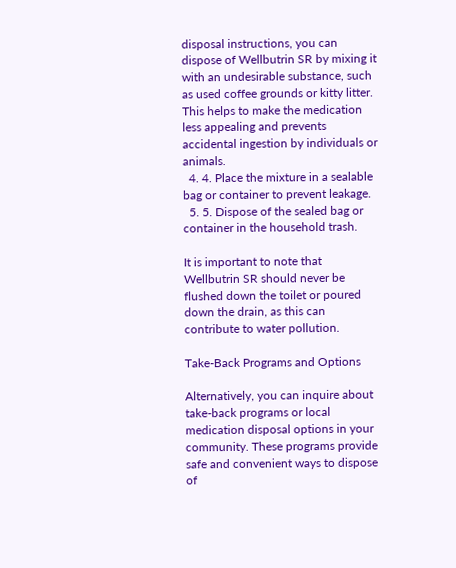disposal instructions, you can dispose of Wellbutrin SR by mixing it with an undesirable substance, such as used coffee grounds or kitty litter. This helps to make the medication less appealing and prevents accidental ingestion by individuals or animals.
  4. 4. Place the mixture in a sealable bag or container to prevent leakage.
  5. 5. Dispose of the sealed bag or container in the household trash.

It is important to note that Wellbutrin SR should never be flushed down the toilet or poured down the drain, as this can contribute to water pollution.

Take-Back Programs and Options

Alternatively, you can inquire about take-back programs or local medication disposal options in your community. These programs provide safe and convenient ways to dispose of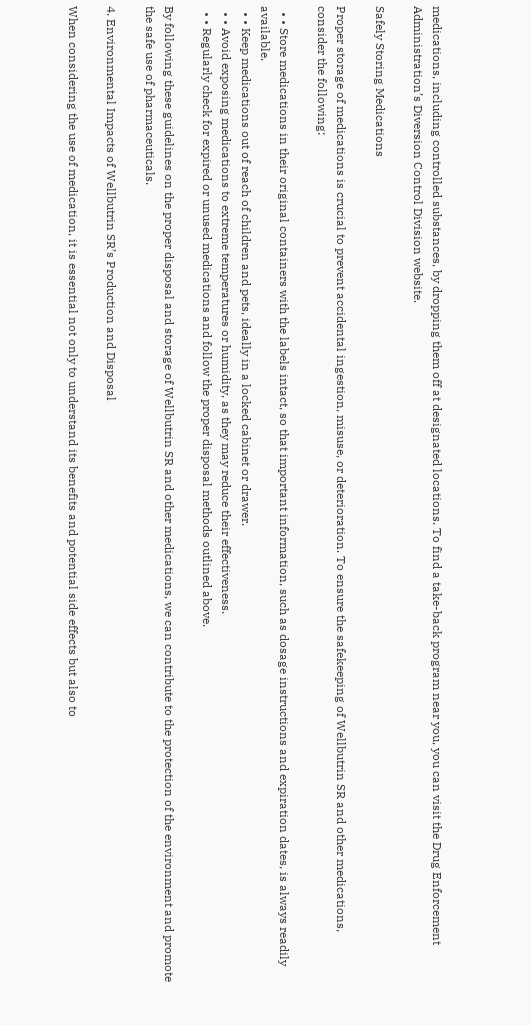medications, including controlled substances, by dropping them off at designated locations. To find a take-back program near you, you can visit the Drug Enforcement Administration’s Diversion Control Division website.

Safely Storing Medications

Proper storage of medications is crucial to prevent accidental ingestion, misuse, or deterioration. To ensure the safekeeping of Wellbutrin SR and other medications, consider the following:

  • • Store medications in their original containers with the labels intact, so that important information, such as dosage instructions and expiration dates, is always readily available.
  • • Keep medications out of reach of children and pets, ideally in a locked cabinet or drawer.
  • • Avoid exposing medications to extreme temperatures or humidity, as they may reduce their effectiveness.
  • • Regularly check for expired or unused medications and follow the proper disposal methods outlined above.

By following these guidelines on the proper disposal and storage of Wellbutrin SR and other medications, we can contribute to the protection of the environment and promote the safe use of pharmaceuticals.

4. Environmental Impacts of Wellbutrin SR’s Production and Disposal

When considering the use of medication, it is essential not only to understand its benefits and potential side effects but also to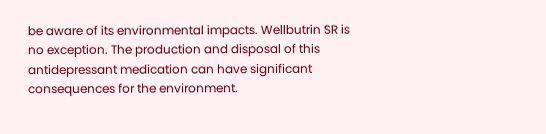be aware of its environmental impacts. Wellbutrin SR is no exception. The production and disposal of this antidepressant medication can have significant consequences for the environment.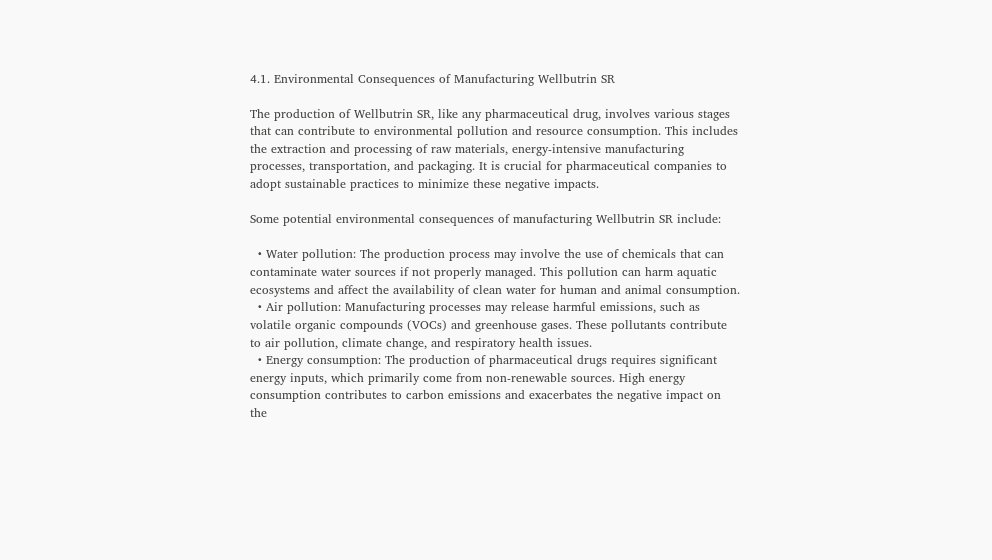4.1. Environmental Consequences of Manufacturing Wellbutrin SR

The production of Wellbutrin SR, like any pharmaceutical drug, involves various stages that can contribute to environmental pollution and resource consumption. This includes the extraction and processing of raw materials, energy-intensive manufacturing processes, transportation, and packaging. It is crucial for pharmaceutical companies to adopt sustainable practices to minimize these negative impacts.

Some potential environmental consequences of manufacturing Wellbutrin SR include:

  • Water pollution: The production process may involve the use of chemicals that can contaminate water sources if not properly managed. This pollution can harm aquatic ecosystems and affect the availability of clean water for human and animal consumption.
  • Air pollution: Manufacturing processes may release harmful emissions, such as volatile organic compounds (VOCs) and greenhouse gases. These pollutants contribute to air pollution, climate change, and respiratory health issues.
  • Energy consumption: The production of pharmaceutical drugs requires significant energy inputs, which primarily come from non-renewable sources. High energy consumption contributes to carbon emissions and exacerbates the negative impact on the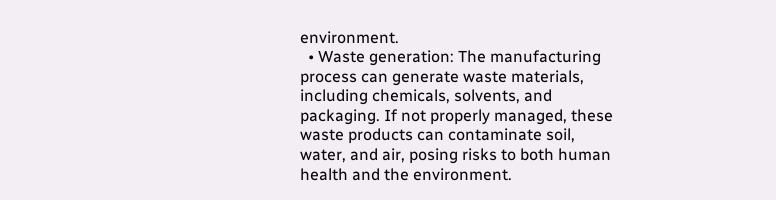environment.
  • Waste generation: The manufacturing process can generate waste materials, including chemicals, solvents, and packaging. If not properly managed, these waste products can contaminate soil, water, and air, posing risks to both human health and the environment.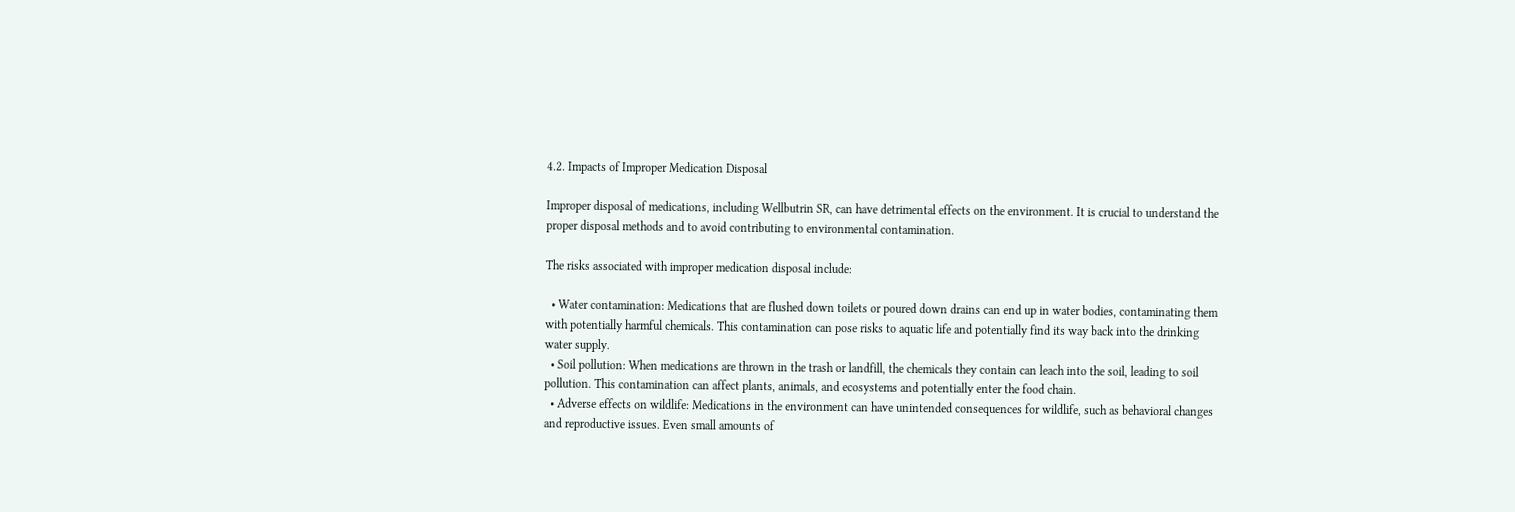4.2. Impacts of Improper Medication Disposal

Improper disposal of medications, including Wellbutrin SR, can have detrimental effects on the environment. It is crucial to understand the proper disposal methods and to avoid contributing to environmental contamination.

The risks associated with improper medication disposal include:

  • Water contamination: Medications that are flushed down toilets or poured down drains can end up in water bodies, contaminating them with potentially harmful chemicals. This contamination can pose risks to aquatic life and potentially find its way back into the drinking water supply.
  • Soil pollution: When medications are thrown in the trash or landfill, the chemicals they contain can leach into the soil, leading to soil pollution. This contamination can affect plants, animals, and ecosystems and potentially enter the food chain.
  • Adverse effects on wildlife: Medications in the environment can have unintended consequences for wildlife, such as behavioral changes and reproductive issues. Even small amounts of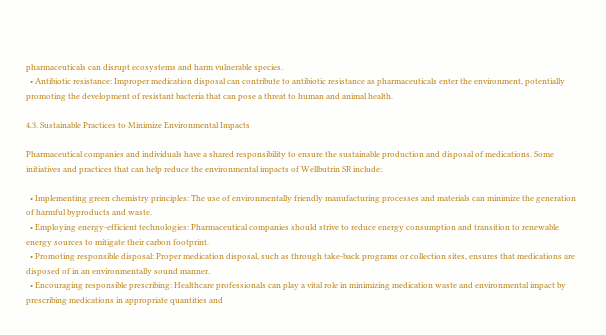pharmaceuticals can disrupt ecosystems and harm vulnerable species.
  • Antibiotic resistance: Improper medication disposal can contribute to antibiotic resistance as pharmaceuticals enter the environment, potentially promoting the development of resistant bacteria that can pose a threat to human and animal health.

4.3. Sustainable Practices to Minimize Environmental Impacts

Pharmaceutical companies and individuals have a shared responsibility to ensure the sustainable production and disposal of medications. Some initiatives and practices that can help reduce the environmental impacts of Wellbutrin SR include:

  • Implementing green chemistry principles: The use of environmentally friendly manufacturing processes and materials can minimize the generation of harmful byproducts and waste.
  • Employing energy-efficient technologies: Pharmaceutical companies should strive to reduce energy consumption and transition to renewable energy sources to mitigate their carbon footprint.
  • Promoting responsible disposal: Proper medication disposal, such as through take-back programs or collection sites, ensures that medications are disposed of in an environmentally sound manner.
  • Encouraging responsible prescribing: Healthcare professionals can play a vital role in minimizing medication waste and environmental impact by prescribing medications in appropriate quantities and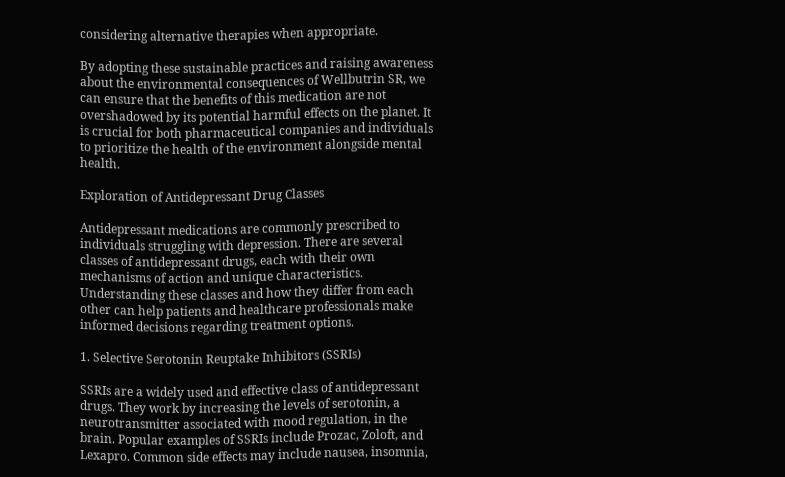considering alternative therapies when appropriate.

By adopting these sustainable practices and raising awareness about the environmental consequences of Wellbutrin SR, we can ensure that the benefits of this medication are not overshadowed by its potential harmful effects on the planet. It is crucial for both pharmaceutical companies and individuals to prioritize the health of the environment alongside mental health.

Exploration of Antidepressant Drug Classes

Antidepressant medications are commonly prescribed to individuals struggling with depression. There are several classes of antidepressant drugs, each with their own mechanisms of action and unique characteristics. Understanding these classes and how they differ from each other can help patients and healthcare professionals make informed decisions regarding treatment options.

1. Selective Serotonin Reuptake Inhibitors (SSRIs)

SSRIs are a widely used and effective class of antidepressant drugs. They work by increasing the levels of serotonin, a neurotransmitter associated with mood regulation, in the brain. Popular examples of SSRIs include Prozac, Zoloft, and Lexapro. Common side effects may include nausea, insomnia,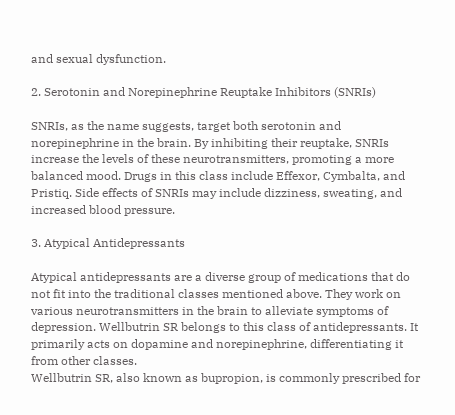and sexual dysfunction.

2. Serotonin and Norepinephrine Reuptake Inhibitors (SNRIs)

SNRIs, as the name suggests, target both serotonin and norepinephrine in the brain. By inhibiting their reuptake, SNRIs increase the levels of these neurotransmitters, promoting a more balanced mood. Drugs in this class include Effexor, Cymbalta, and Pristiq. Side effects of SNRIs may include dizziness, sweating, and increased blood pressure.

3. Atypical Antidepressants

Atypical antidepressants are a diverse group of medications that do not fit into the traditional classes mentioned above. They work on various neurotransmitters in the brain to alleviate symptoms of depression. Wellbutrin SR belongs to this class of antidepressants. It primarily acts on dopamine and norepinephrine, differentiating it from other classes.
Wellbutrin SR, also known as bupropion, is commonly prescribed for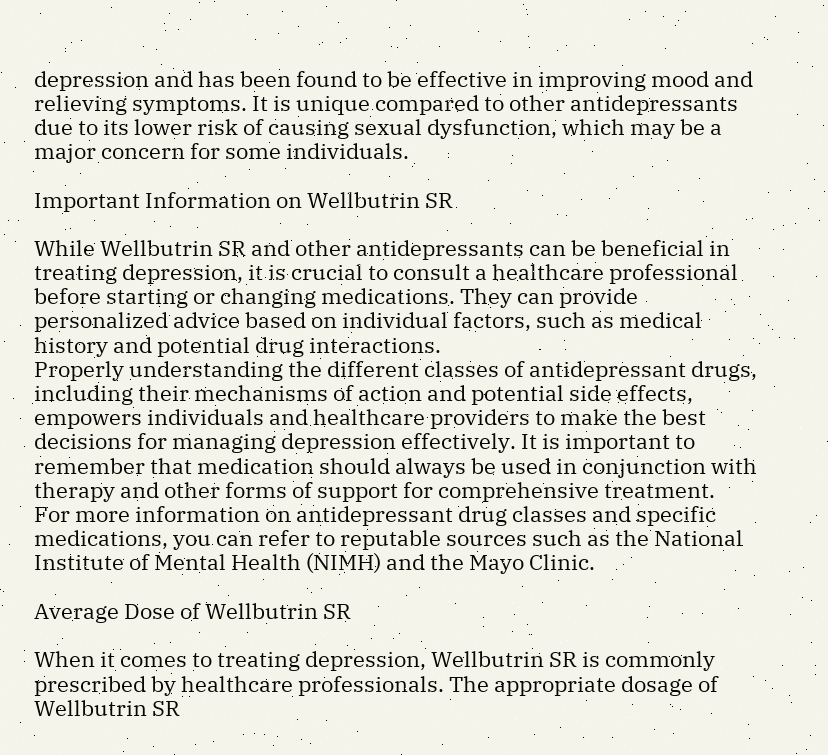depression and has been found to be effective in improving mood and relieving symptoms. It is unique compared to other antidepressants due to its lower risk of causing sexual dysfunction, which may be a major concern for some individuals.

Important Information on Wellbutrin SR

While Wellbutrin SR and other antidepressants can be beneficial in treating depression, it is crucial to consult a healthcare professional before starting or changing medications. They can provide personalized advice based on individual factors, such as medical history and potential drug interactions.
Properly understanding the different classes of antidepressant drugs, including their mechanisms of action and potential side effects, empowers individuals and healthcare providers to make the best decisions for managing depression effectively. It is important to remember that medication should always be used in conjunction with therapy and other forms of support for comprehensive treatment.
For more information on antidepressant drug classes and specific medications, you can refer to reputable sources such as the National Institute of Mental Health (NIMH) and the Mayo Clinic.

Average Dose of Wellbutrin SR

When it comes to treating depression, Wellbutrin SR is commonly prescribed by healthcare professionals. The appropriate dosage of Wellbutrin SR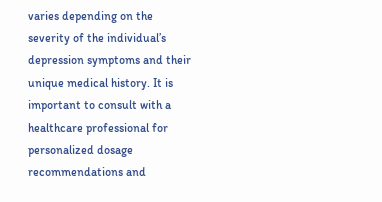varies depending on the severity of the individual’s depression symptoms and their unique medical history. It is important to consult with a healthcare professional for personalized dosage recommendations and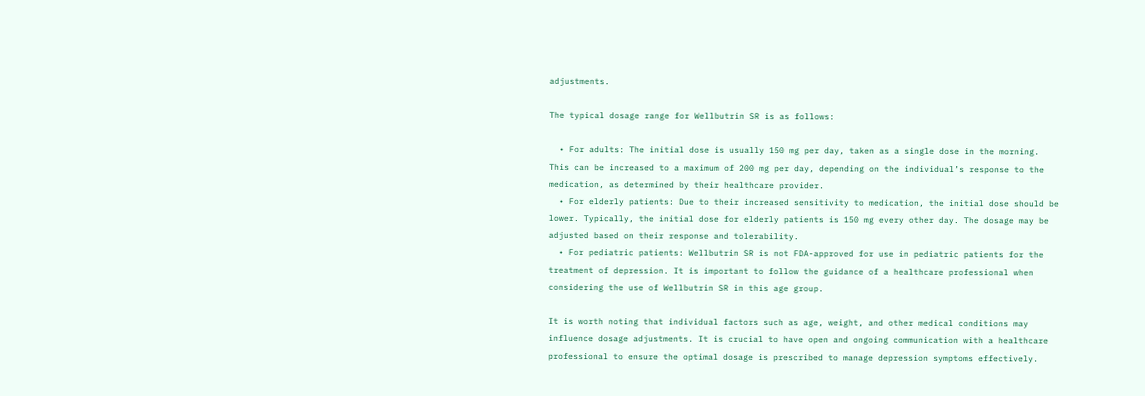adjustments.

The typical dosage range for Wellbutrin SR is as follows:

  • For adults: The initial dose is usually 150 mg per day, taken as a single dose in the morning. This can be increased to a maximum of 200 mg per day, depending on the individual’s response to the medication, as determined by their healthcare provider.
  • For elderly patients: Due to their increased sensitivity to medication, the initial dose should be lower. Typically, the initial dose for elderly patients is 150 mg every other day. The dosage may be adjusted based on their response and tolerability.
  • For pediatric patients: Wellbutrin SR is not FDA-approved for use in pediatric patients for the treatment of depression. It is important to follow the guidance of a healthcare professional when considering the use of Wellbutrin SR in this age group.

It is worth noting that individual factors such as age, weight, and other medical conditions may influence dosage adjustments. It is crucial to have open and ongoing communication with a healthcare professional to ensure the optimal dosage is prescribed to manage depression symptoms effectively.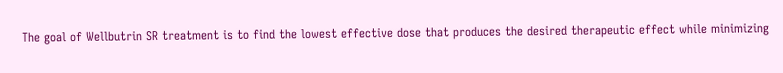The goal of Wellbutrin SR treatment is to find the lowest effective dose that produces the desired therapeutic effect while minimizing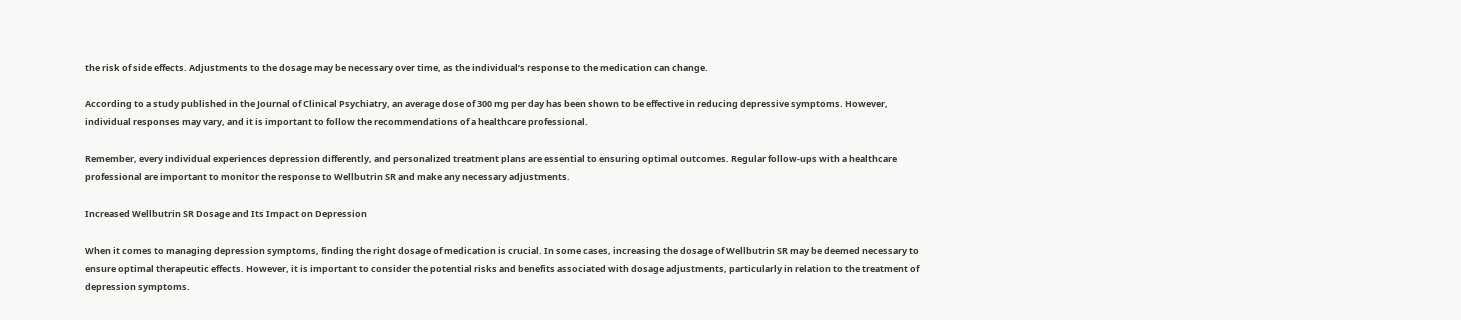the risk of side effects. Adjustments to the dosage may be necessary over time, as the individual’s response to the medication can change.

According to a study published in the Journal of Clinical Psychiatry, an average dose of 300 mg per day has been shown to be effective in reducing depressive symptoms. However, individual responses may vary, and it is important to follow the recommendations of a healthcare professional.

Remember, every individual experiences depression differently, and personalized treatment plans are essential to ensuring optimal outcomes. Regular follow-ups with a healthcare professional are important to monitor the response to Wellbutrin SR and make any necessary adjustments.

Increased Wellbutrin SR Dosage and Its Impact on Depression

When it comes to managing depression symptoms, finding the right dosage of medication is crucial. In some cases, increasing the dosage of Wellbutrin SR may be deemed necessary to ensure optimal therapeutic effects. However, it is important to consider the potential risks and benefits associated with dosage adjustments, particularly in relation to the treatment of depression symptoms.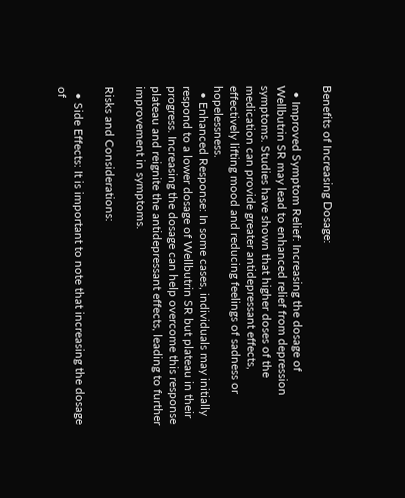Benefits of Increasing Dosage:

  • Improved Symptom Relief: Increasing the dosage of Wellbutrin SR may lead to enhanced relief from depression symptoms. Studies have shown that higher doses of the medication can provide greater antidepressant effects, effectively lifting mood and reducing feelings of sadness or hopelessness.
  • Enhanced Response: In some cases, individuals may initially respond to a lower dosage of Wellbutrin SR but plateau in their progress. Increasing the dosage can help overcome this response plateau and reignite the antidepressant effects, leading to further improvement in symptoms.

Risks and Considerations:

  • Side Effects: It is important to note that increasing the dosage of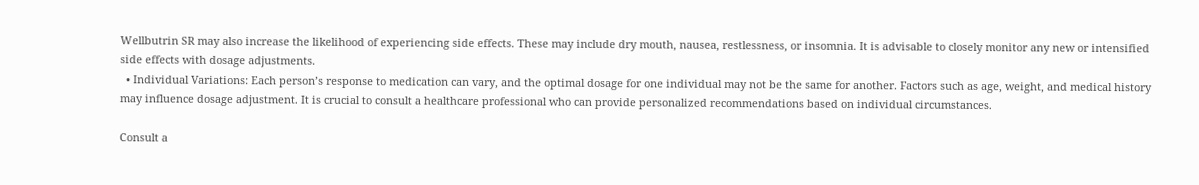Wellbutrin SR may also increase the likelihood of experiencing side effects. These may include dry mouth, nausea, restlessness, or insomnia. It is advisable to closely monitor any new or intensified side effects with dosage adjustments.
  • Individual Variations: Each person’s response to medication can vary, and the optimal dosage for one individual may not be the same for another. Factors such as age, weight, and medical history may influence dosage adjustment. It is crucial to consult a healthcare professional who can provide personalized recommendations based on individual circumstances.

Consult a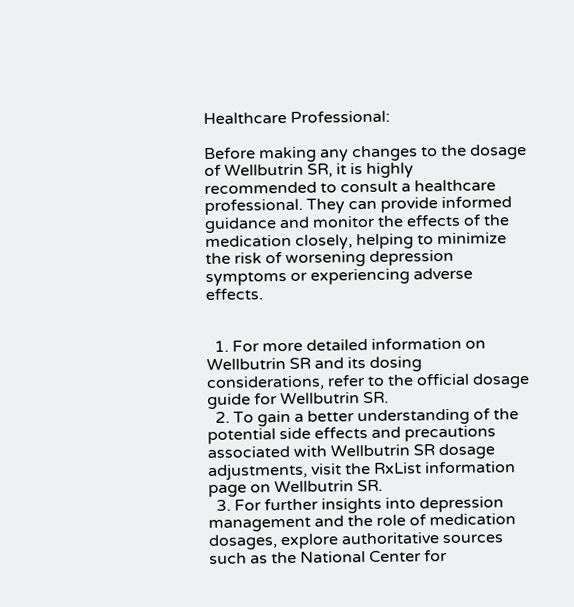Healthcare Professional:

Before making any changes to the dosage of Wellbutrin SR, it is highly recommended to consult a healthcare professional. They can provide informed guidance and monitor the effects of the medication closely, helping to minimize the risk of worsening depression symptoms or experiencing adverse effects.


  1. For more detailed information on Wellbutrin SR and its dosing considerations, refer to the official dosage guide for Wellbutrin SR.
  2. To gain a better understanding of the potential side effects and precautions associated with Wellbutrin SR dosage adjustments, visit the RxList information page on Wellbutrin SR.
  3. For further insights into depression management and the role of medication dosages, explore authoritative sources such as the National Center for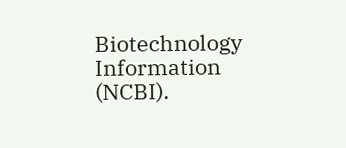Biotechnology Information (NCBI).